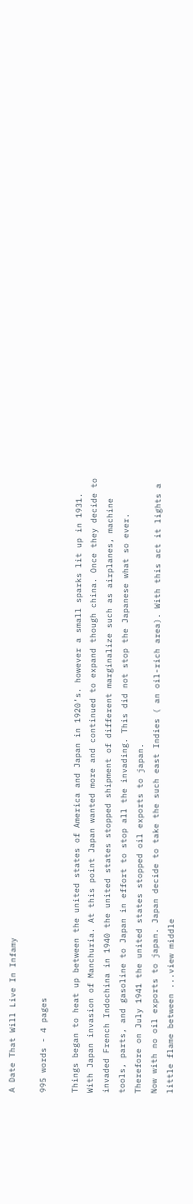A Date That Will Live In Infamy

995 words - 4 pages

Things began to heat up between the united states of America and Japan in 1920’s. however a small sparks lit up in 1931. With Japan invasion of Manchuria. At this point Japan wanted more and continued to expand though china. Once they decide to invaded French Indochina in 1940 the united states stopped shipment of different marginalize such as airplanes, machine tools, parts, and gasoline to Japan in effort to stop all the invading. This did not stop the Japanese what so ever. Therefore on July 1941 the united states stopped oil exports to japan.
Now with no oil exports to japan. Japan decide to take the such east Indies ( an oil-rich area). With this act it lights a little flame between ...view middle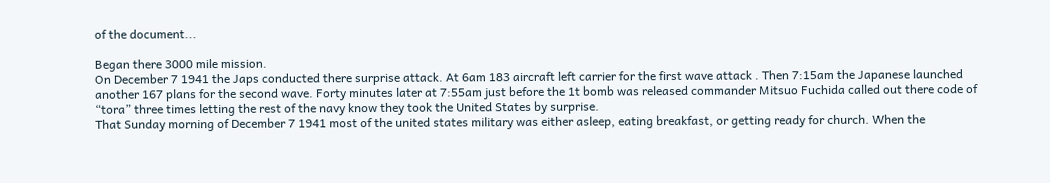of the document...

Began there 3000 mile mission.
On December 7 1941 the Japs conducted there surprise attack. At 6am 183 aircraft left carrier for the first wave attack . Then 7:15am the Japanese launched another 167 plans for the second wave. Forty minutes later at 7:55am just before the 1t bomb was released commander Mitsuo Fuchida called out there code of “tora” three times letting the rest of the navy know they took the United States by surprise.
That Sunday morning of December 7 1941 most of the united states military was either asleep, eating breakfast, or getting ready for church. When the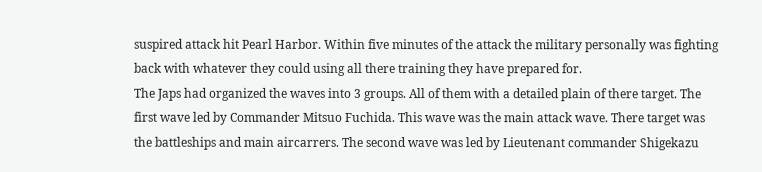suspired attack hit Pearl Harbor. Within five minutes of the attack the military personally was fighting back with whatever they could using all there training they have prepared for.
The Japs had organized the waves into 3 groups. All of them with a detailed plain of there target. The first wave led by Commander Mitsuo Fuchida. This wave was the main attack wave. There target was the battleships and main aircarrers. The second wave was led by Lieutenant commander Shigekazu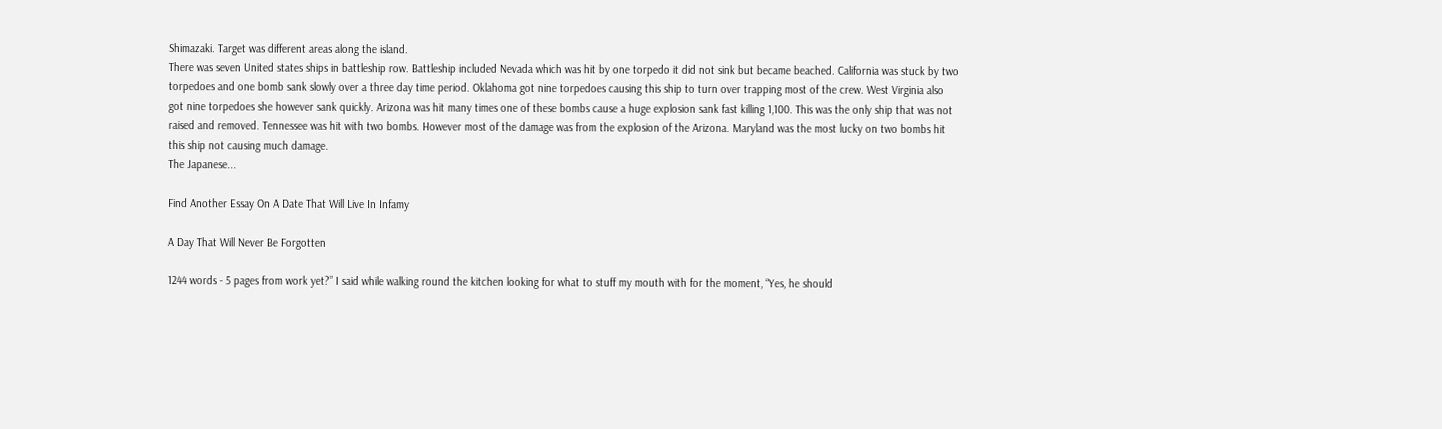Shimazaki. Target was different areas along the island.
There was seven United states ships in battleship row. Battleship included Nevada which was hit by one torpedo it did not sink but became beached. California was stuck by two torpedoes and one bomb sank slowly over a three day time period. Oklahoma got nine torpedoes causing this ship to turn over trapping most of the crew. West Virginia also got nine torpedoes she however sank quickly. Arizona was hit many times one of these bombs cause a huge explosion sank fast killing 1,100. This was the only ship that was not raised and removed. Tennessee was hit with two bombs. However most of the damage was from the explosion of the Arizona. Maryland was the most lucky on two bombs hit this ship not causing much damage.
The Japanese...

Find Another Essay On A Date That Will Live In Infamy

A Day That Will Never Be Forgotten

1244 words - 5 pages from work yet?” I said while walking round the kitchen looking for what to stuff my mouth with for the moment, “Yes, he should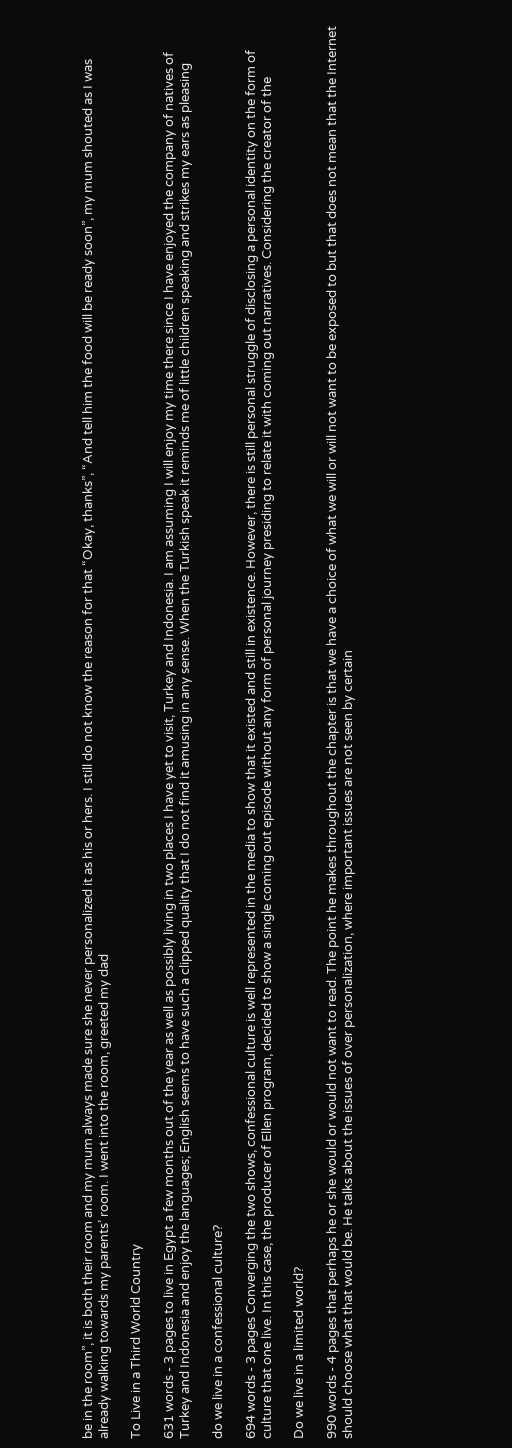be in the room”, it is both their room and my mum always made sure she never personalized it as his or hers. I still do not know the reason for that “Okay, thanks”, “And tell him the food will be ready soon”, my mum shouted as I was already walking towards my parents’ room. I went into the room, greeted my dad

To Live in a Third World Country

631 words - 3 pages to live in Egypt a few months out of the year as well as possibly living in two places I have yet to visit, Turkey and Indonesia. I am assuming I will enjoy my time there since I have enjoyed the company of natives of Turkey and Indonesia and enjoy the languages; English seems to have such a clipped quality that I do not find it amusing in any sense. When the Turkish speak it reminds me of little children speaking and strikes my ears as pleasing

do we live in a confessional culture?

694 words - 3 pages Converging the two shows, confessional culture is well represented in the media to show that it existed and still in existence. However, there is still personal struggle of disclosing a personal identity on the form of culture that one live. In this case, the producer of Ellen program, decided to show a single coming out episode without any form of personal journey presiding to relate it with coming out narratives. Considering the creator of the

Do we live in a limited world?

990 words - 4 pages that perhaps he or she would or would not want to read. The point he makes throughout the chapter is that we have a choice of what we will or will not want to be exposed to but that does not mean that the Internet should choose what that would be. He talks about the issues of over personalization, where important issues are not seen by certain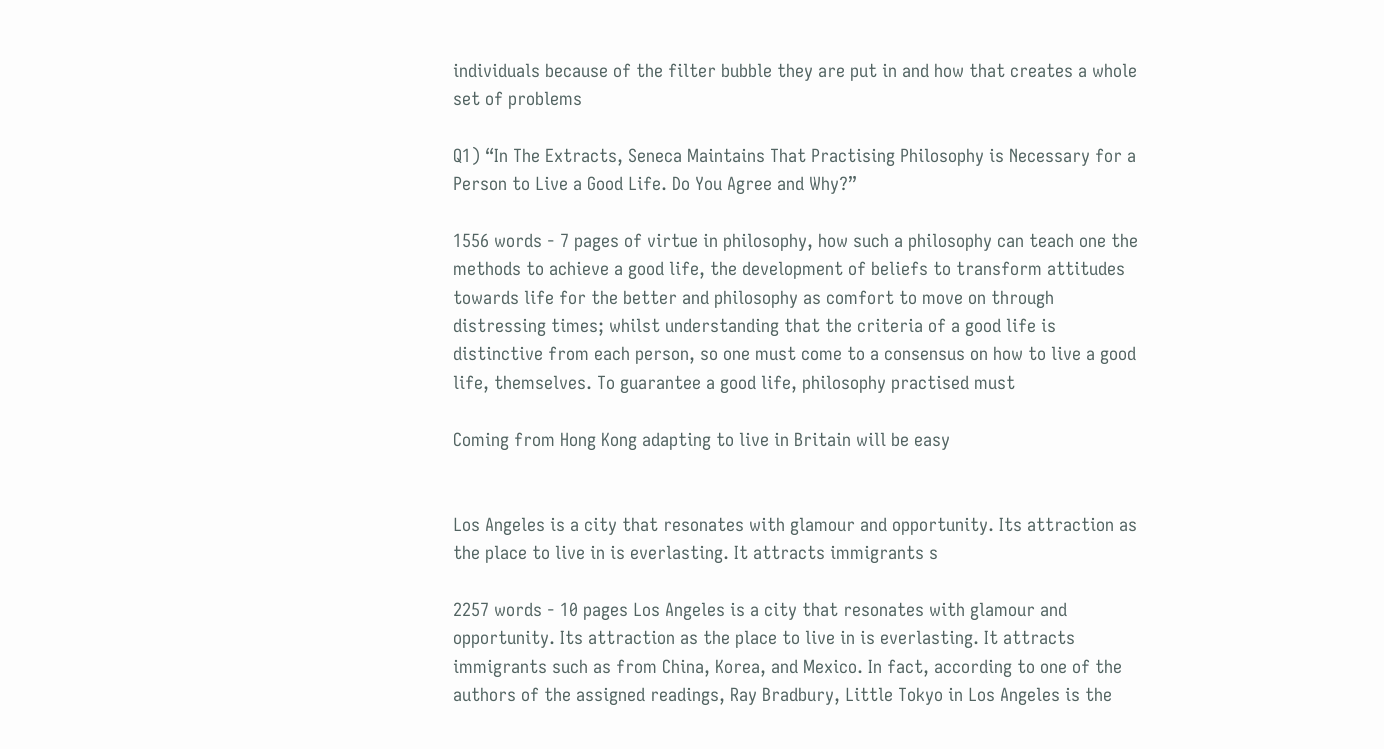individuals because of the filter bubble they are put in and how that creates a whole set of problems

Q1) “In The Extracts, Seneca Maintains That Practising Philosophy is Necessary for a Person to Live a Good Life. Do You Agree and Why?”

1556 words - 7 pages of virtue in philosophy, how such a philosophy can teach one the methods to achieve a good life, the development of beliefs to transform attitudes towards life for the better and philosophy as comfort to move on through distressing times; whilst understanding that the criteria of a good life is distinctive from each person, so one must come to a consensus on how to live a good life, themselves. To guarantee a good life, philosophy practised must

Coming from Hong Kong adapting to live in Britain will be easy


Los Angeles is a city that resonates with glamour and opportunity. Its attraction as the place to live in is everlasting. It attracts immigrants s

2257 words - 10 pages Los Angeles is a city that resonates with glamour and opportunity. Its attraction as the place to live in is everlasting. It attracts immigrants such as from China, Korea, and Mexico. In fact, according to one of the authors of the assigned readings, Ray Bradbury, Little Tokyo in Los Angeles is the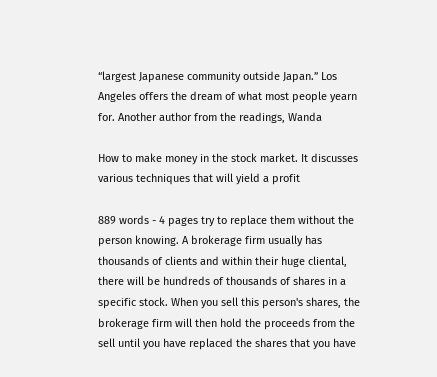“largest Japanese community outside Japan.” Los Angeles offers the dream of what most people yearn for. Another author from the readings, Wanda

How to make money in the stock market. It discusses various techniques that will yield a profit

889 words - 4 pages try to replace them without the person knowing. A brokerage firm usually has thousands of clients and within their huge cliental, there will be hundreds of thousands of shares in a specific stock. When you sell this person's shares, the brokerage firm will then hold the proceeds from the sell until you have replaced the shares that you have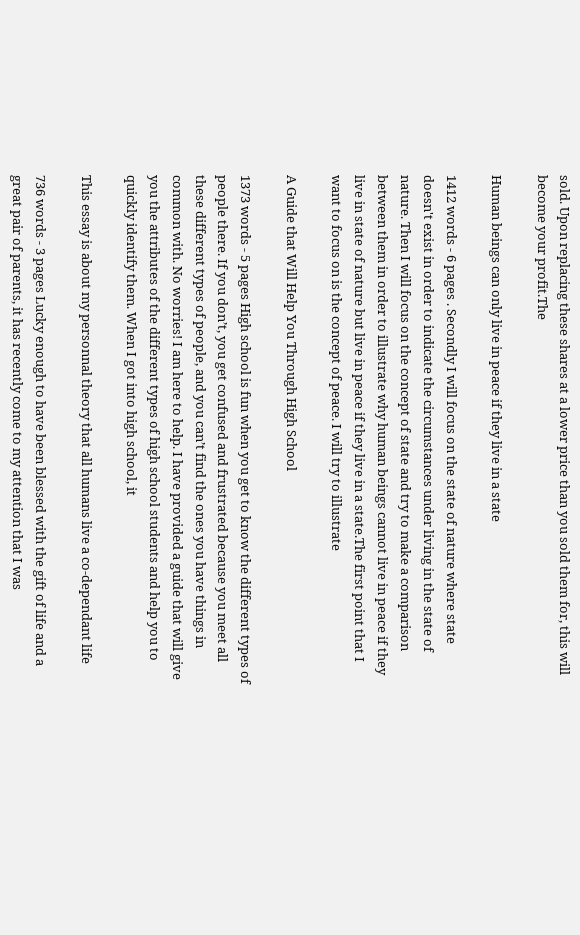sold. Upon replacing these shares at a lower price than you sold them for, this will become your profit.The

Human beings can only live in peace if they live in a state

1412 words - 6 pages . Secondly I will focus on the state of nature where state doesn't exist in order to indicate the circumstances under living in the state of nature. Then I will focus on the concept of state and try to make a comparison between them in order to illustrate why human beings cannot live in peace if they live in state of nature but live in peace if they live in a state.The first point that I want to focus on is the concept of peace. I will try to illustrate

A Guide that Will Help You Through High School

1373 words - 5 pages High school is fun when you get to know the different types of people there. If you don’t, you get confused and frustrated because you meet all these different types of people, and you can’t find the ones you have things in common with. No worries! I am here to help. I have provided a guide that will give you the attributes of the different types of high school students and help you to quickly identify them. When I got into high school, it

This essay is about my personnal theory that all humans live a co-dependant life

736 words - 3 pages Lucky enough to have been blessed with the gift of life and a great pair of parents, it has recently come to my attention that I was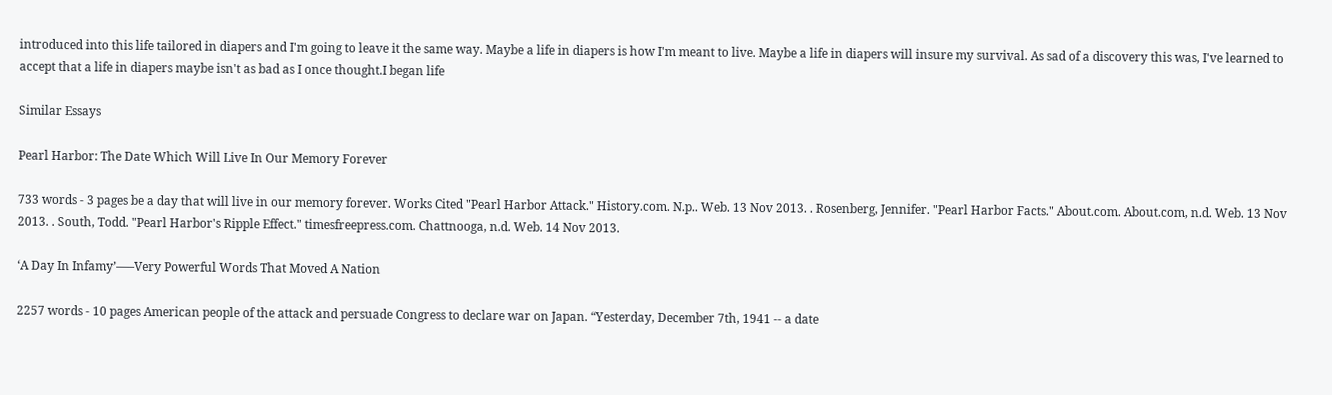introduced into this life tailored in diapers and I'm going to leave it the same way. Maybe a life in diapers is how I'm meant to live. Maybe a life in diapers will insure my survival. As sad of a discovery this was, I've learned to accept that a life in diapers maybe isn't as bad as I once thought.I began life

Similar Essays

Pearl Harbor: The Date Which Will Live In Our Memory Forever

733 words - 3 pages be a day that will live in our memory forever. Works Cited "Pearl Harbor Attack." History.com. N.p.. Web. 13 Nov 2013. . Rosenberg, Jennifer. "Pearl Harbor Facts." About.com. About.com, n.d. Web. 13 Nov 2013. . South, Todd. "Pearl Harbor's Ripple Effect." timesfreepress.com. Chattnooga, n.d. Web. 14 Nov 2013.

‘A Day In Infamy’—–Very Powerful Words That Moved A Nation

2257 words - 10 pages American people of the attack and persuade Congress to declare war on Japan. “Yesterday, December 7th, 1941 -- a date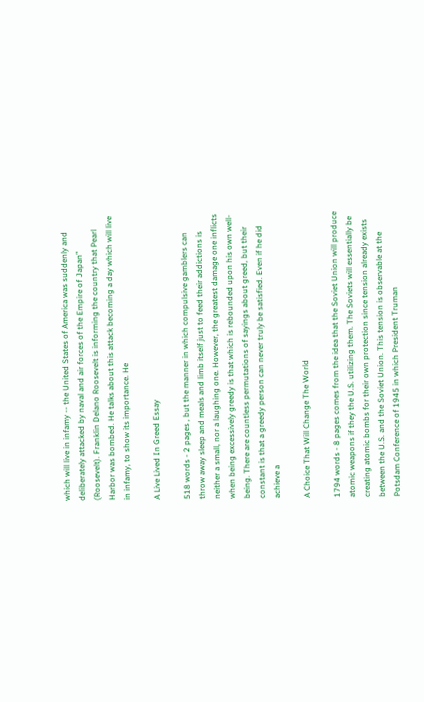which will live in infamy -- the United States of America was suddenly and deliberately attacked by naval and air forces of the Empire of Japan” (Roosevelt). Franklin Delano Roosevelt is informing the country that Pearl Harbor was bombed. He talks about this attack becoming a day which will live in infamy, to show its importance. He

A Live Lived In Greed Essay

518 words - 2 pages , but the manner in which compulsive gamblers can throw away sleep and meals and limb itself just to feed their addictions is neither a small, nor a laughing one. However, the greatest damage one inflicts when being excessively greedy is that which is rebounded upon his own well-being. There are countless permutations of sayings about greed, but their constant is that a greedy person can never truly be satisfied. Even if he did achieve a

A Choice That Will Change The World

1794 words - 8 pages comes from the idea that the Soviet Union will produce atomic weapons if they the U.S. utilizing them. The Soviets will essentially be creating atomic bombs for their own protection since tension already exists between the U.S. and the Soviet Union. This tension is observable at the Potsdam Conference of 1945 in which President Truman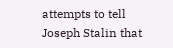attempts to tell Joseph Stalin that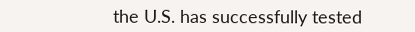the U.S. has successfully tested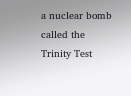a nuclear bomb called the Trinity Test